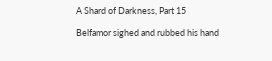A Shard of Darkness, Part 15

Belfamor sighed and rubbed his hand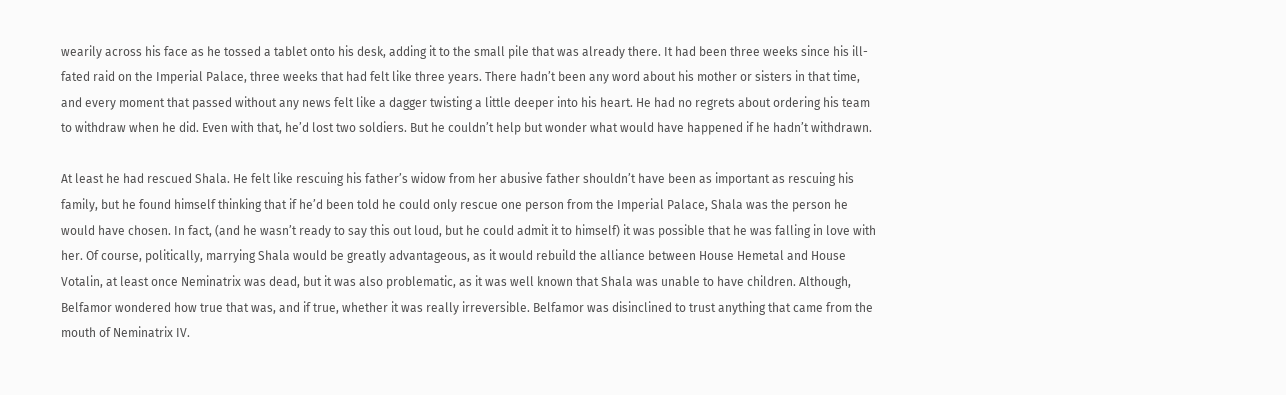wearily across his face as he tossed a tablet onto his desk, adding it to the small pile that was already there. It had been three weeks since his ill-fated raid on the Imperial Palace, three weeks that had felt like three years. There hadn’t been any word about his mother or sisters in that time, and every moment that passed without any news felt like a dagger twisting a little deeper into his heart. He had no regrets about ordering his team to withdraw when he did. Even with that, he’d lost two soldiers. But he couldn’t help but wonder what would have happened if he hadn’t withdrawn.

At least he had rescued Shala. He felt like rescuing his father’s widow from her abusive father shouldn’t have been as important as rescuing his family, but he found himself thinking that if he’d been told he could only rescue one person from the Imperial Palace, Shala was the person he would have chosen. In fact, (and he wasn’t ready to say this out loud, but he could admit it to himself) it was possible that he was falling in love with her. Of course, politically, marrying Shala would be greatly advantageous, as it would rebuild the alliance between House Hemetal and House Votalin, at least once Neminatrix was dead, but it was also problematic, as it was well known that Shala was unable to have children. Although, Belfamor wondered how true that was, and if true, whether it was really irreversible. Belfamor was disinclined to trust anything that came from the mouth of Neminatrix IV.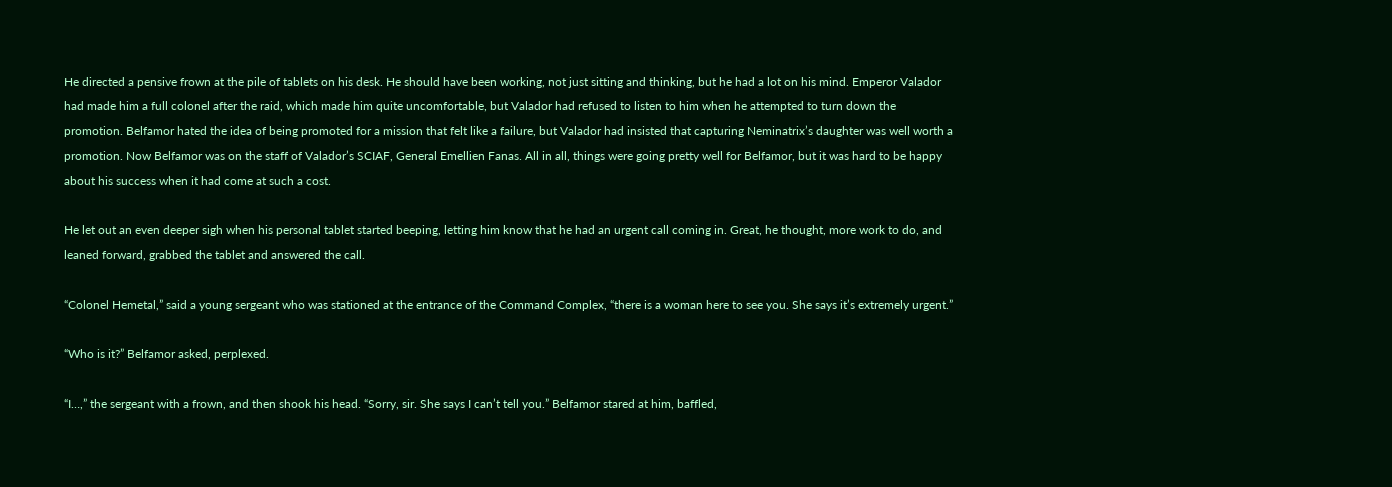He directed a pensive frown at the pile of tablets on his desk. He should have been working, not just sitting and thinking, but he had a lot on his mind. Emperor Valador had made him a full colonel after the raid, which made him quite uncomfortable, but Valador had refused to listen to him when he attempted to turn down the promotion. Belfamor hated the idea of being promoted for a mission that felt like a failure, but Valador had insisted that capturing Neminatrix’s daughter was well worth a promotion. Now Belfamor was on the staff of Valador’s SCIAF, General Emellien Fanas. All in all, things were going pretty well for Belfamor, but it was hard to be happy about his success when it had come at such a cost.

He let out an even deeper sigh when his personal tablet started beeping, letting him know that he had an urgent call coming in. Great, he thought, more work to do, and leaned forward, grabbed the tablet and answered the call.

“Colonel Hemetal,” said a young sergeant who was stationed at the entrance of the Command Complex, “there is a woman here to see you. She says it’s extremely urgent.”

“Who is it?” Belfamor asked, perplexed.

“I…,” the sergeant with a frown, and then shook his head. “Sorry, sir. She says I can’t tell you.” Belfamor stared at him, baffled,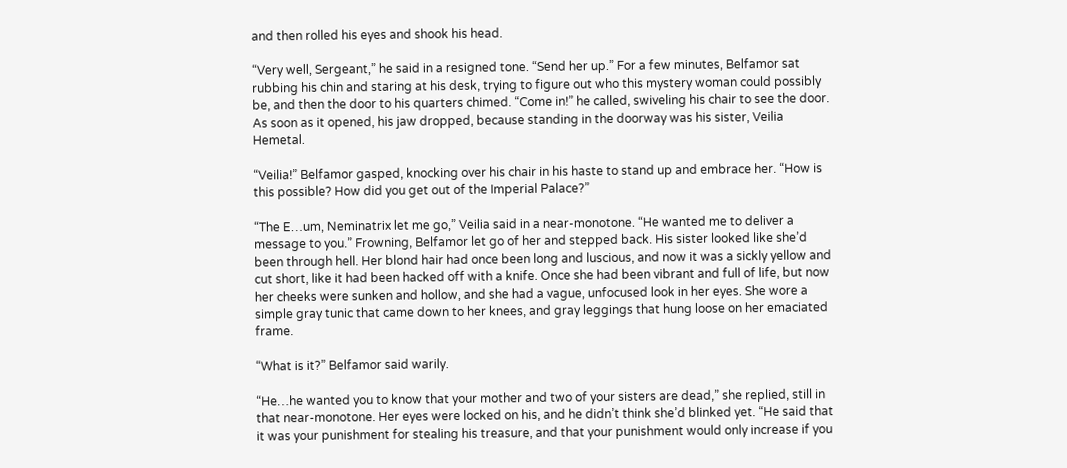and then rolled his eyes and shook his head.

“Very well, Sergeant,” he said in a resigned tone. “Send her up.” For a few minutes, Belfamor sat rubbing his chin and staring at his desk, trying to figure out who this mystery woman could possibly be, and then the door to his quarters chimed. “Come in!” he called, swiveling his chair to see the door. As soon as it opened, his jaw dropped, because standing in the doorway was his sister, Veilia Hemetal.

“Veilia!” Belfamor gasped, knocking over his chair in his haste to stand up and embrace her. “How is this possible? How did you get out of the Imperial Palace?”

“The E…um, Neminatrix let me go,” Veilia said in a near-monotone. “He wanted me to deliver a message to you.” Frowning, Belfamor let go of her and stepped back. His sister looked like she’d been through hell. Her blond hair had once been long and luscious, and now it was a sickly yellow and cut short, like it had been hacked off with a knife. Once she had been vibrant and full of life, but now her cheeks were sunken and hollow, and she had a vague, unfocused look in her eyes. She wore a simple gray tunic that came down to her knees, and gray leggings that hung loose on her emaciated frame.

“What is it?” Belfamor said warily.

“He…he wanted you to know that your mother and two of your sisters are dead,” she replied, still in that near-monotone. Her eyes were locked on his, and he didn’t think she’d blinked yet. “He said that it was your punishment for stealing his treasure, and that your punishment would only increase if you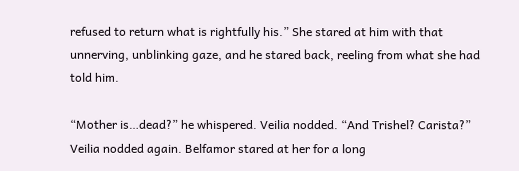refused to return what is rightfully his.” She stared at him with that unnerving, unblinking gaze, and he stared back, reeling from what she had told him.

“Mother is…dead?” he whispered. Veilia nodded. “And Trishel? Carista?” Veilia nodded again. Belfamor stared at her for a long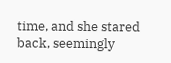time, and she stared back, seemingly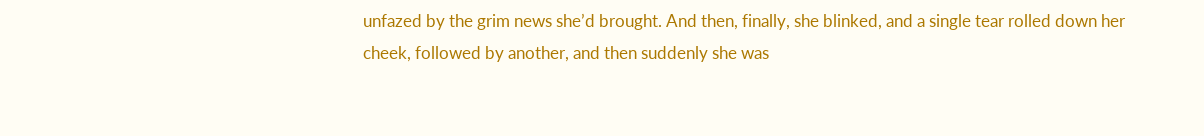unfazed by the grim news she’d brought. And then, finally, she blinked, and a single tear rolled down her cheek, followed by another, and then suddenly she was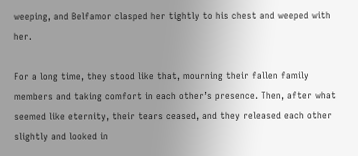weeping, and Belfamor clasped her tightly to his chest and weeped with her.

For a long time, they stood like that, mourning their fallen family members and taking comfort in each other’s presence. Then, after what seemed like eternity, their tears ceased, and they released each other slightly and looked in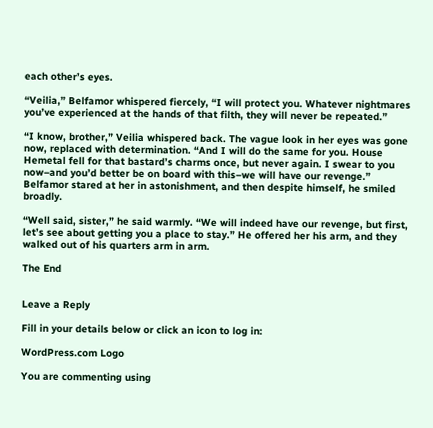each other’s eyes.

“Veilia,” Belfamor whispered fiercely, “I will protect you. Whatever nightmares you’ve experienced at the hands of that filth, they will never be repeated.”

“I know, brother,” Veilia whispered back. The vague look in her eyes was gone now, replaced with determination. “And I will do the same for you. House Hemetal fell for that bastard’s charms once, but never again. I swear to you now–and you’d better be on board with this–we will have our revenge.” Belfamor stared at her in astonishment, and then despite himself, he smiled broadly.

“Well said, sister,” he said warmly. “We will indeed have our revenge, but first, let’s see about getting you a place to stay.” He offered her his arm, and they walked out of his quarters arm in arm.

The End


Leave a Reply

Fill in your details below or click an icon to log in:

WordPress.com Logo

You are commenting using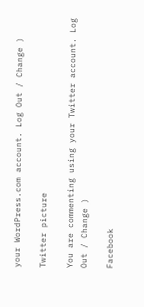your WordPress.com account. Log Out / Change )

Twitter picture

You are commenting using your Twitter account. Log Out / Change )

Facebook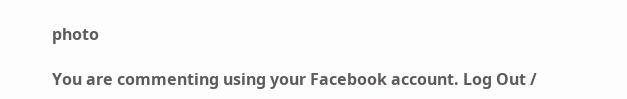photo

You are commenting using your Facebook account. Log Out /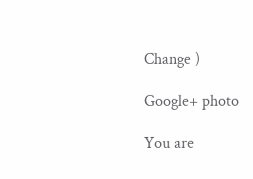Change )

Google+ photo

You are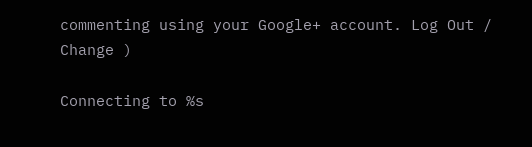commenting using your Google+ account. Log Out / Change )

Connecting to %s